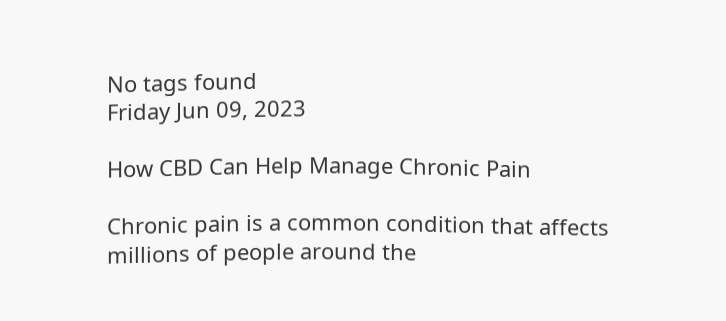No tags found
Friday Jun 09, 2023

How CBD Can Help Manage Chronic Pain

Chronic pain is a common condition that affects millions of people around the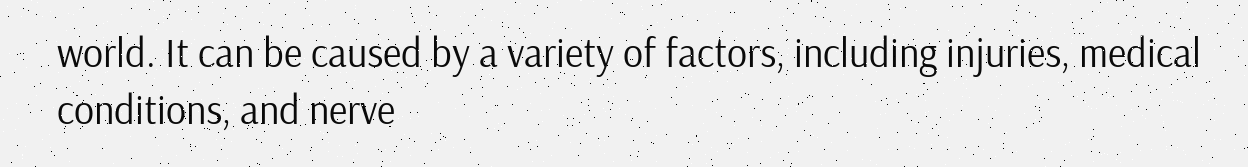world. It can be caused by a variety of factors, including injuries, medical conditions, and nerve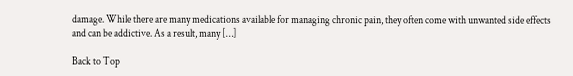damage. While there are many medications available for managing chronic pain, they often come with unwanted side effects and can be addictive. As a result, many […]

Back to Top